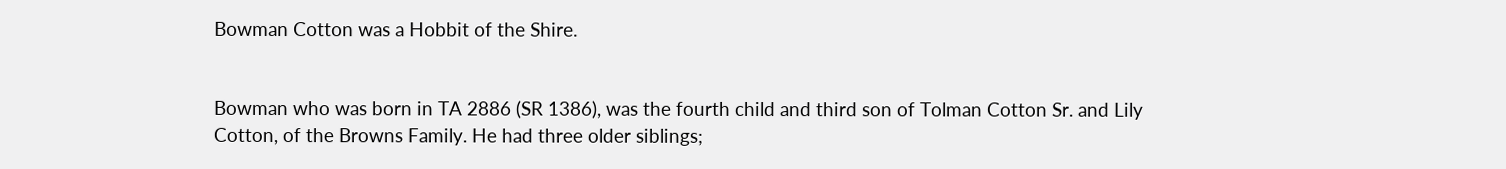Bowman Cotton was a Hobbit of the Shire.


Bowman who was born in TA 2886 (SR 1386), was the fourth child and third son of Tolman Cotton Sr. and Lily Cotton, of the Browns Family. He had three older siblings;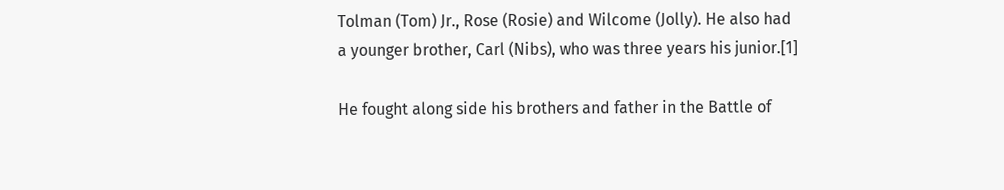Tolman (Tom) Jr., Rose (Rosie) and Wilcome (Jolly). He also had a younger brother, Carl (Nibs), who was three years his junior.[1]

He fought along side his brothers and father in the Battle of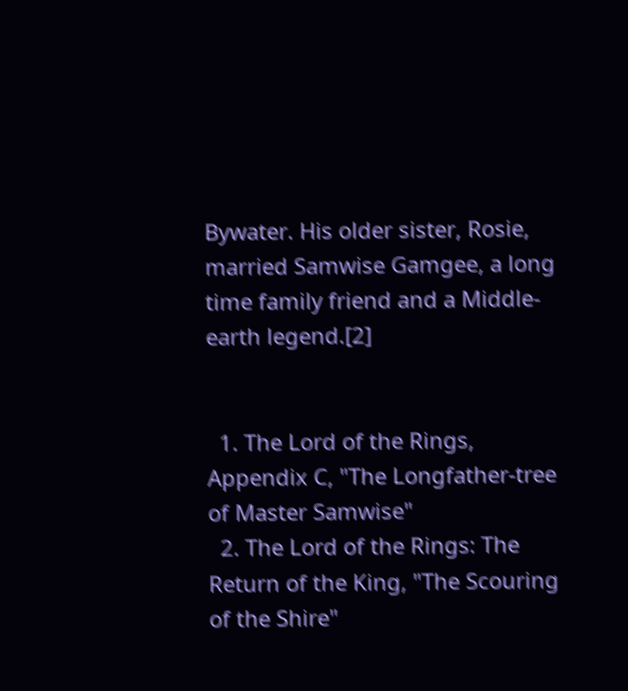Bywater. His older sister, Rosie, married Samwise Gamgee, a long time family friend and a Middle-earth legend.[2]


  1. The Lord of the Rings, Appendix C, "The Longfather-tree of Master Samwise"
  2. The Lord of the Rings: The Return of the King, "The Scouring of the Shire"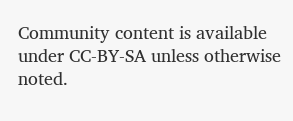Community content is available under CC-BY-SA unless otherwise noted.